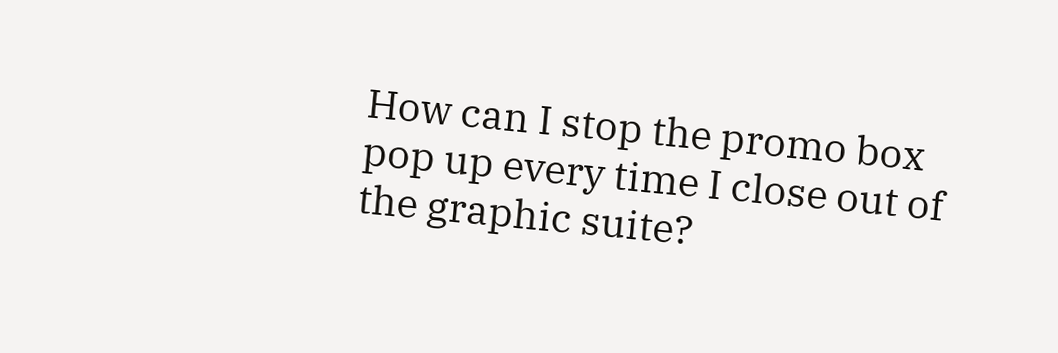How can I stop the promo box pop up every time I close out of the graphic suite?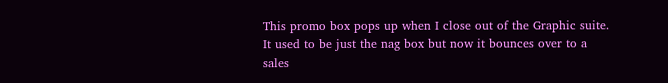This promo box pops up when I close out of the Graphic suite.  It used to be just the nag box but now it bounces over to a sales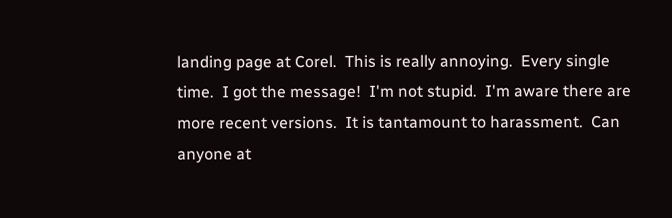landing page at Corel.  This is really annoying.  Every single time.  I got the message!  I'm not stupid.  I'm aware there are more recent versions.  It is tantamount to harassment.  Can anyone at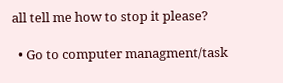all tell me how to stop it please?

  • Go to computer managment/task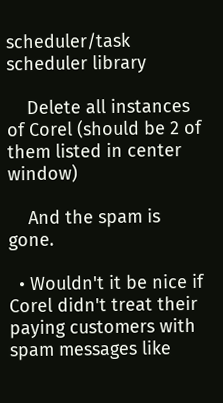scheduler/task scheduler library

    Delete all instances of Corel (should be 2 of them listed in center window)

    And the spam is gone.

  • Wouldn't it be nice if Corel didn't treat their paying customers with spam messages like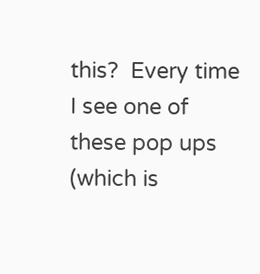this?  Every time I see one of these pop ups (which is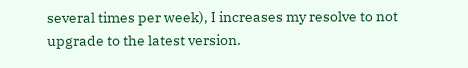several times per week), I increases my resolve to not upgrade to the latest version.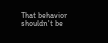That behavior shouldn't be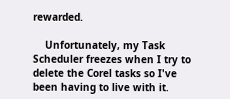rewarded.

    Unfortunately, my Task Scheduler freezes when I try to delete the Corel tasks so I've been having to live with it.